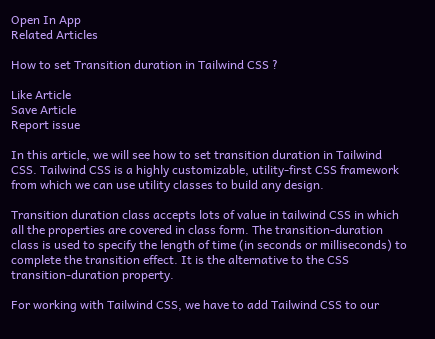Open In App
Related Articles

How to set Transition duration in Tailwind CSS ?

Like Article
Save Article
Report issue

In this article, we will see how to set transition duration in Tailwind CSS. Tailwind CSS is a highly customizable, utility-first CSS framework from which we can use utility classes to build any design.

Transition duration class accepts lots of value in tailwind CSS in which all the properties are covered in class form. The transition-duration class is used to specify the length of time (in seconds or milliseconds) to complete the transition effect. It is the alternative to the CSS transition-duration property.

For working with Tailwind CSS, we have to add Tailwind CSS to our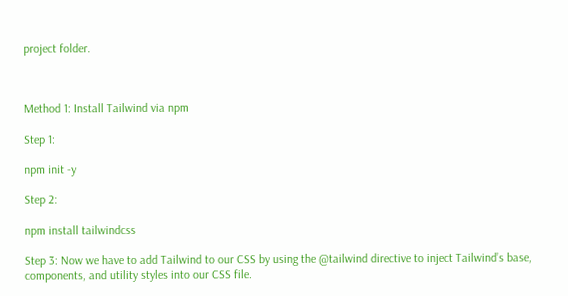project folder.



Method 1: Install Tailwind via npm

Step 1:

npm init -y

Step 2:

npm install tailwindcss

Step 3: Now we have to add Tailwind to our CSS by using the @tailwind directive to inject Tailwind’s base, components, and utility styles into our CSS file.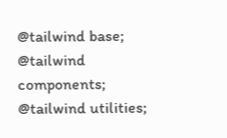@tailwind base;
@tailwind components;
@tailwind utilities;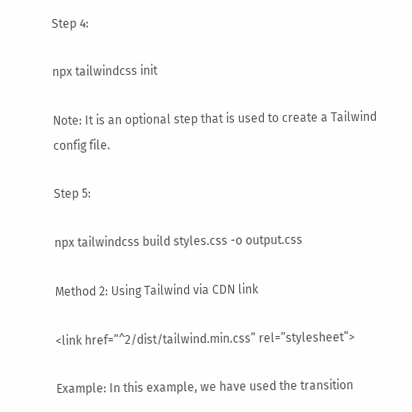Step 4:

npx tailwindcss init

Note: It is an optional step that is used to create a Tailwind config file.

Step 5:

npx tailwindcss build styles.css -o output.css

Method 2: Using Tailwind via CDN link

<link href=”^2/dist/tailwind.min.css” rel=”stylesheet”>

Example: In this example, we have used the transition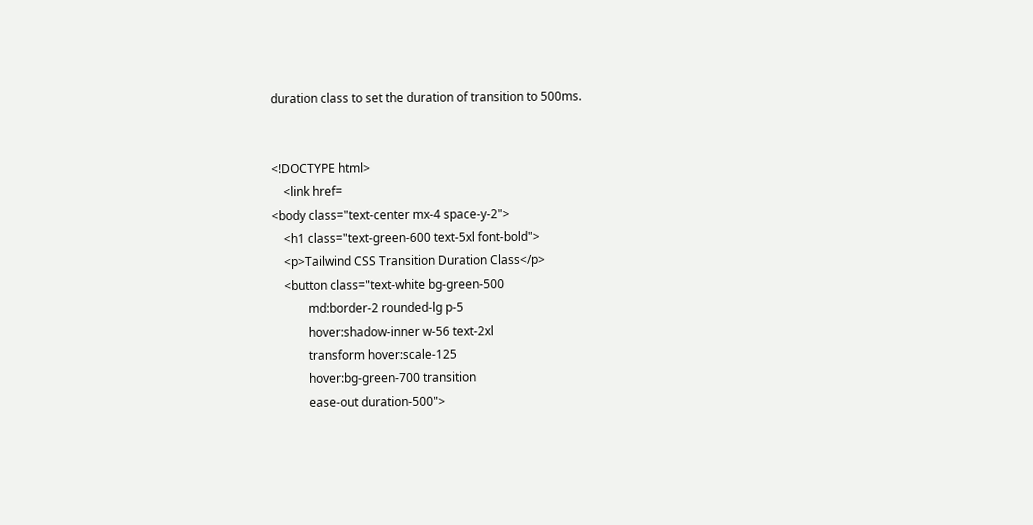duration class to set the duration of transition to 500ms.


<!DOCTYPE html>
    <link href=
<body class="text-center mx-4 space-y-2">
    <h1 class="text-green-600 text-5xl font-bold">
    <p>Tailwind CSS Transition Duration Class</p>
    <button class="text-white bg-green-500
            md:border-2 rounded-lg p-5
            hover:shadow-inner w-56 text-2xl
            transform hover:scale-125
            hover:bg-green-700 transition
            ease-out duration-500">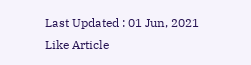Last Updated : 01 Jun, 2021
Like Article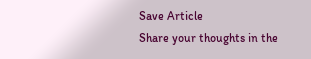Save Article
Share your thoughts in the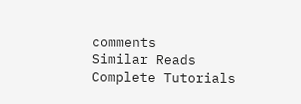comments
Similar Reads
Complete Tutorials